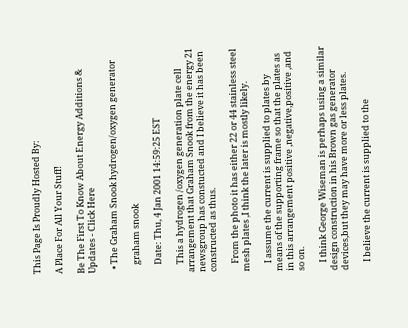This Page Is Proudly Hosted By:

A Place For All Your Stuff!

Be The First To Know About Energy Additions & Updates - Click Here

  • The Graham Snook hydrogen/oxygen generator

    graham snook

    Date: Thu, 4 Jan 2001 14:59:25 EST

    This a hydrogen /oxygen generation plate cell arrangement that Graham Snook from the energy 21 newsgroup has constucted and I believe it has been constructed as thus.

    From the photo it has either 22 or 44 stainless steel mesh plates ,I think the later is mostly likely.

    I assume the current is supplied to plates by means of the supporting frame so that the plates as in this arrangement positive ,negative,positive ,and so on.

    I think George Wiseman is perhaps using a similar design construction in his Brown gas generator devices,but they may have more or less plates.

    I believe the current is supplied to the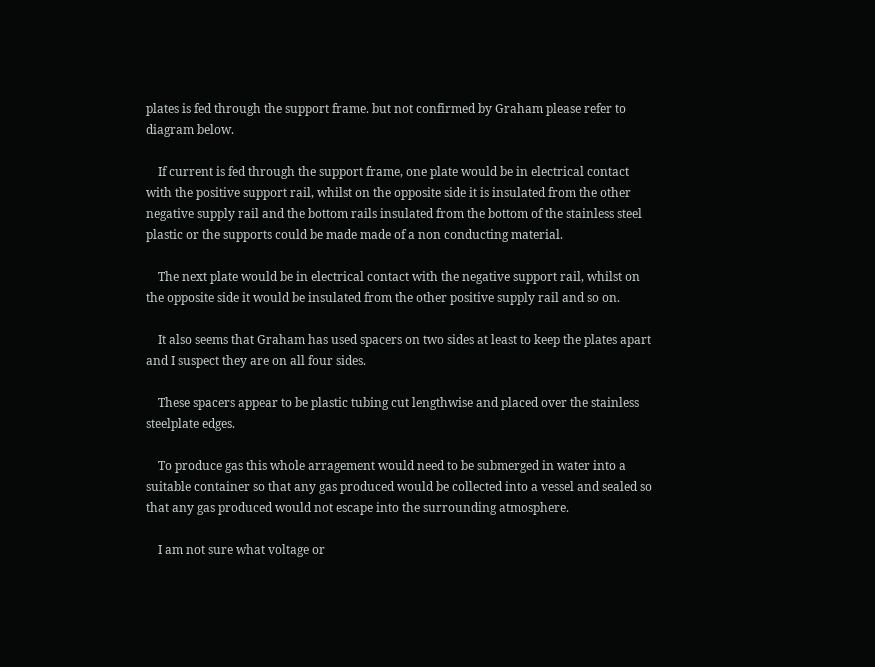plates is fed through the support frame. but not confirmed by Graham please refer to diagram below.

    If current is fed through the support frame, one plate would be in electrical contact with the positive support rail, whilst on the opposite side it is insulated from the other negative supply rail and the bottom rails insulated from the bottom of the stainless steel plastic or the supports could be made made of a non conducting material.

    The next plate would be in electrical contact with the negative support rail, whilst on the opposite side it would be insulated from the other positive supply rail and so on.

    It also seems that Graham has used spacers on two sides at least to keep the plates apart and I suspect they are on all four sides.

    These spacers appear to be plastic tubing cut lengthwise and placed over the stainless steelplate edges.

    To produce gas this whole arragement would need to be submerged in water into a suitable container so that any gas produced would be collected into a vessel and sealed so that any gas produced would not escape into the surrounding atmosphere.

    I am not sure what voltage or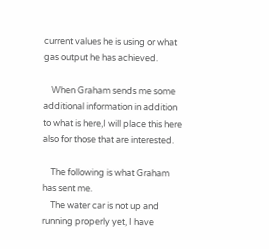current values he is using or what gas output he has achieved.

    When Graham sends me some additional information in addition to what is here,I will place this here also for those that are interested.

    The following is what Graham has sent me.
    The water car is not up and running properly yet, I have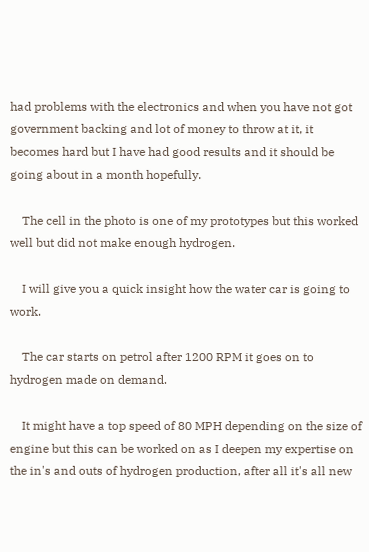had problems with the electronics and when you have not got government backing and lot of money to throw at it, it becomes hard but I have had good results and it should be going about in a month hopefully.

    The cell in the photo is one of my prototypes but this worked well but did not make enough hydrogen.

    I will give you a quick insight how the water car is going to work.

    The car starts on petrol after 1200 RPM it goes on to hydrogen made on demand.

    It might have a top speed of 80 MPH depending on the size of engine but this can be worked on as I deepen my expertise on the in's and outs of hydrogen production, after all it's all new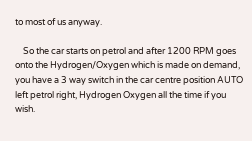to most of us anyway.

    So the car starts on petrol and after 1200 RPM goes onto the Hydrogen/Oxygen which is made on demand, you have a 3 way switch in the car centre position AUTO left petrol right, Hydrogen Oxygen all the time if you wish.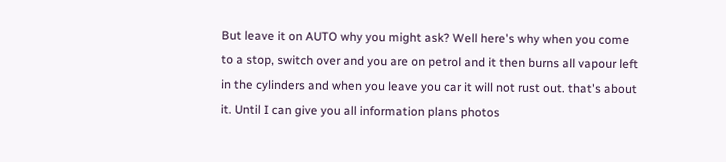But leave it on AUTO why you might ask? Well here's why when you come to a stop, switch over and you are on petrol and it then burns all vapour left in the cylinders and when you leave you car it will not rust out. that's about it. Until I can give you all information plans photos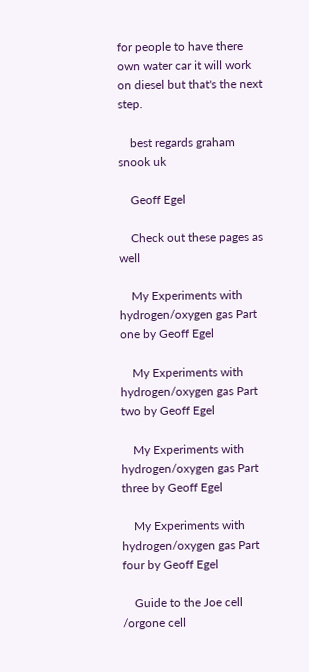for people to have there own water car it will work on diesel but that's the next step.

    best regards graham snook uk

    Geoff Egel

    Check out these pages as well

    My Experiments with hydrogen/oxygen gas Part one by Geoff Egel

    My Experiments with hydrogen/oxygen gas Part two by Geoff Egel

    My Experiments with hydrogen/oxygen gas Part three by Geoff Egel

    My Experiments with hydrogen/oxygen gas Part four by Geoff Egel

    Guide to the Joe cell /orgone cell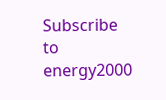Subscribe to energy2000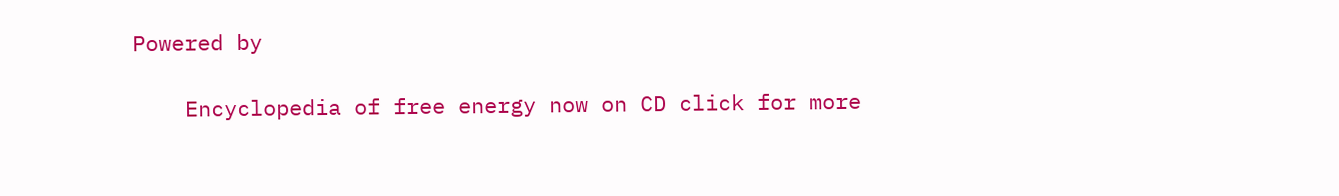Powered by

    Encyclopedia of free energy now on CD click for more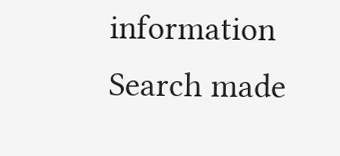information Search made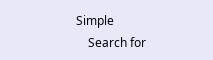Simple
    Search for